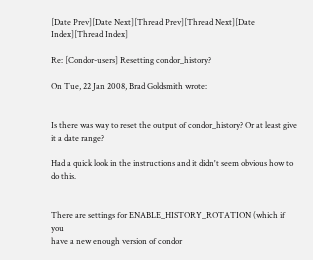[Date Prev][Date Next][Thread Prev][Thread Next][Date Index][Thread Index]

Re: [Condor-users] Resetting condor_history?

On Tue, 22 Jan 2008, Brad Goldsmith wrote:


Is there was way to reset the output of condor_history? Or at least give it a date range?

Had a quick look in the instructions and it didn't seem obvious how to do this.


There are settings for ENABLE_HISTORY_ROTATION (which if you
have a new enough version of condor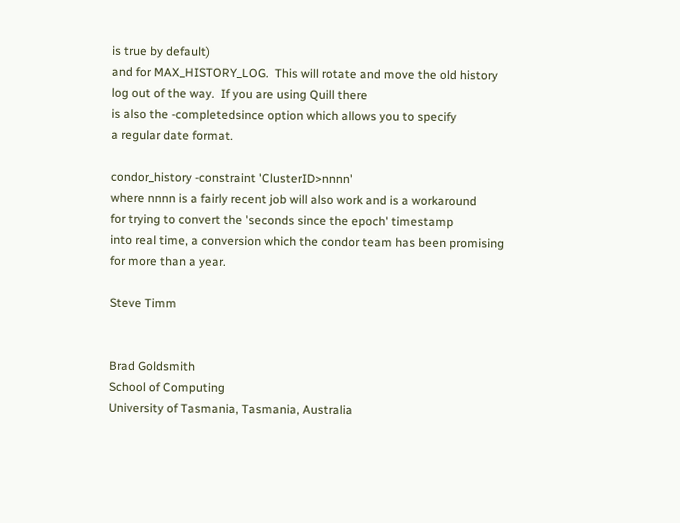is true by default)
and for MAX_HISTORY_LOG.  This will rotate and move the old history
log out of the way.  If you are using Quill there
is also the -completedsince option which allows you to specify
a regular date format.

condor_history -constraint 'ClusterID>nnnn'
where nnnn is a fairly recent job will also work and is a workaround
for trying to convert the 'seconds since the epoch' timestamp
into real time, a conversion which the condor team has been promising
for more than a year.

Steve Timm


Brad Goldsmith
School of Computing
University of Tasmania, Tasmania, Australia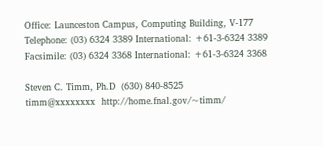Office: Launceston Campus, Computing Building, V-177
Telephone: (03) 6324 3389 International: +61-3-6324 3389
Facsimile: (03) 6324 3368 International: +61-3-6324 3368

Steven C. Timm, Ph.D  (630) 840-8525
timm@xxxxxxxx  http://home.fnal.gov/~timm/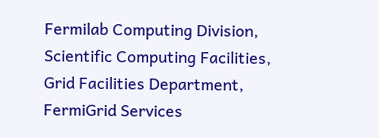Fermilab Computing Division, Scientific Computing Facilities,
Grid Facilities Department, FermiGrid Services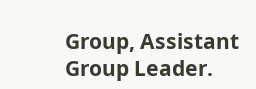Group, Assistant Group Leader.